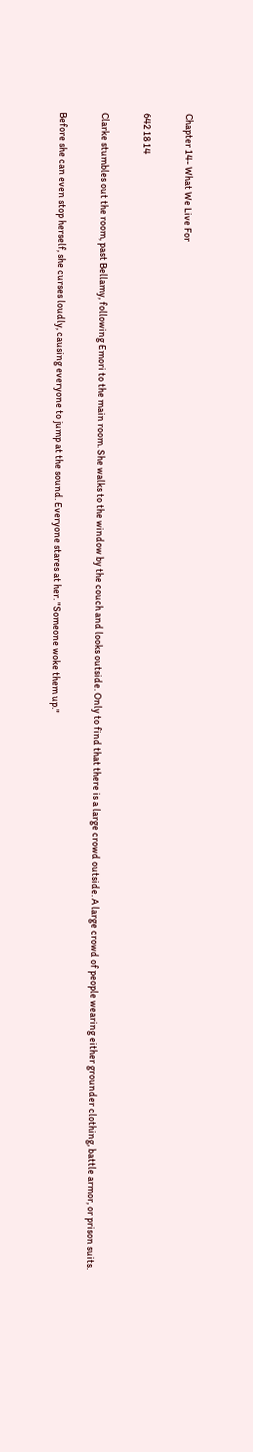Chapter 14- What We Live For

642 18 14

Clarke stumbles out the room, past Bellamy, following Emori to the main room. She walks to the window by the couch and looks outside. Only to find that there is a large crowd outside. A large crowd of people wearing either grounder clothing, battle armor, or prison suits.

Before she can even stop herself, she curses loudly, causing everyone to jump at the sound. Everyone stares at her. "Someone woke them up."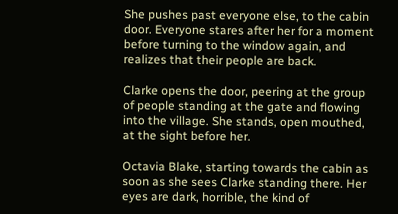She pushes past everyone else, to the cabin door. Everyone stares after her for a moment before turning to the window again, and realizes that their people are back.

Clarke opens the door, peering at the group of people standing at the gate and flowing into the village. She stands, open mouthed, at the sight before her.

Octavia Blake, starting towards the cabin as soon as she sees Clarke standing there. Her eyes are dark, horrible, the kind of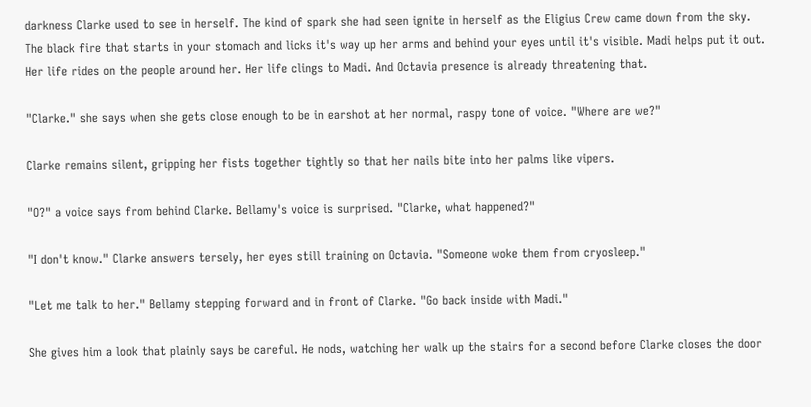darkness Clarke used to see in herself. The kind of spark she had seen ignite in herself as the Eligius Crew came down from the sky. The black fire that starts in your stomach and licks it's way up her arms and behind your eyes until it's visible. Madi helps put it out. Her life rides on the people around her. Her life clings to Madi. And Octavia presence is already threatening that.

"Clarke." she says when she gets close enough to be in earshot at her normal, raspy tone of voice. "Where are we?"

Clarke remains silent, gripping her fists together tightly so that her nails bite into her palms like vipers.

"O?" a voice says from behind Clarke. Bellamy's voice is surprised. "Clarke, what happened?"

"I don't know." Clarke answers tersely, her eyes still training on Octavia. "Someone woke them from cryosleep."

"Let me talk to her." Bellamy stepping forward and in front of Clarke. "Go back inside with Madi."

She gives him a look that plainly says be careful. He nods, watching her walk up the stairs for a second before Clarke closes the door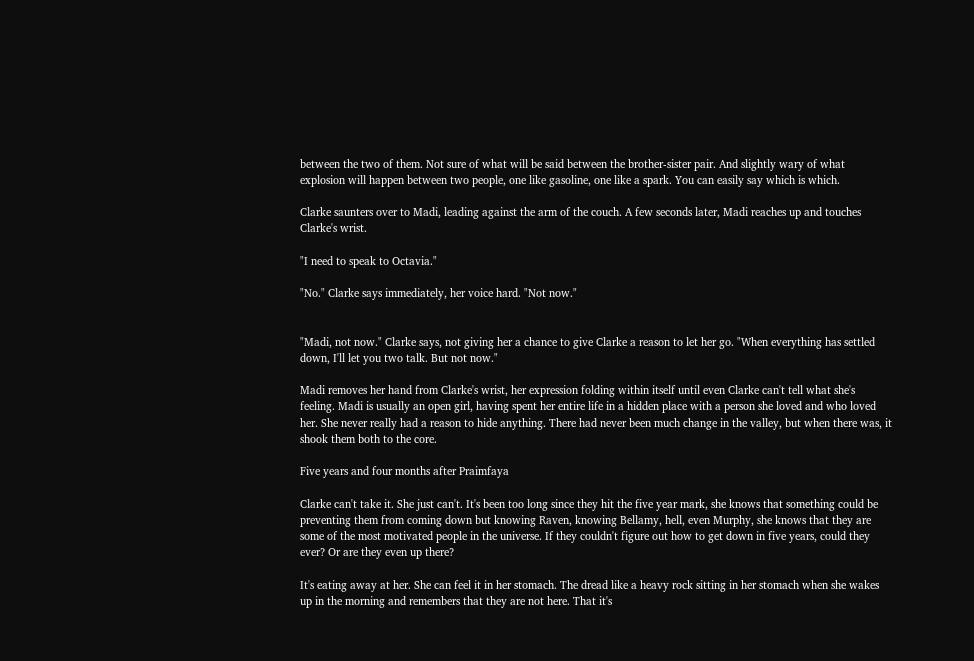between the two of them. Not sure of what will be said between the brother-sister pair. And slightly wary of what explosion will happen between two people, one like gasoline, one like a spark. You can easily say which is which.

Clarke saunters over to Madi, leading against the arm of the couch. A few seconds later, Madi reaches up and touches Clarke's wrist.

"I need to speak to Octavia."

"No." Clarke says immediately, her voice hard. "Not now."


"Madi, not now." Clarke says, not giving her a chance to give Clarke a reason to let her go. "When everything has settled down, I'll let you two talk. But not now."

Madi removes her hand from Clarke's wrist, her expression folding within itself until even Clarke can't tell what she's feeling. Madi is usually an open girl, having spent her entire life in a hidden place with a person she loved and who loved her. She never really had a reason to hide anything. There had never been much change in the valley, but when there was, it shook them both to the core.

Five years and four months after Praimfaya

Clarke can't take it. She just can't. It's been too long since they hit the five year mark, she knows that something could be preventing them from coming down but knowing Raven, knowing Bellamy, hell, even Murphy, she knows that they are some of the most motivated people in the universe. If they couldn't figure out how to get down in five years, could they ever? Or are they even up there?

It's eating away at her. She can feel it in her stomach. The dread like a heavy rock sitting in her stomach when she wakes up in the morning and remembers that they are not here. That it's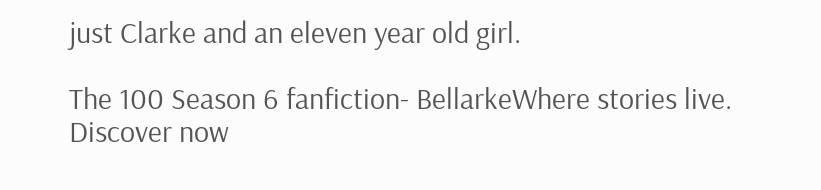just Clarke and an eleven year old girl.

The 100 Season 6 fanfiction- BellarkeWhere stories live. Discover now